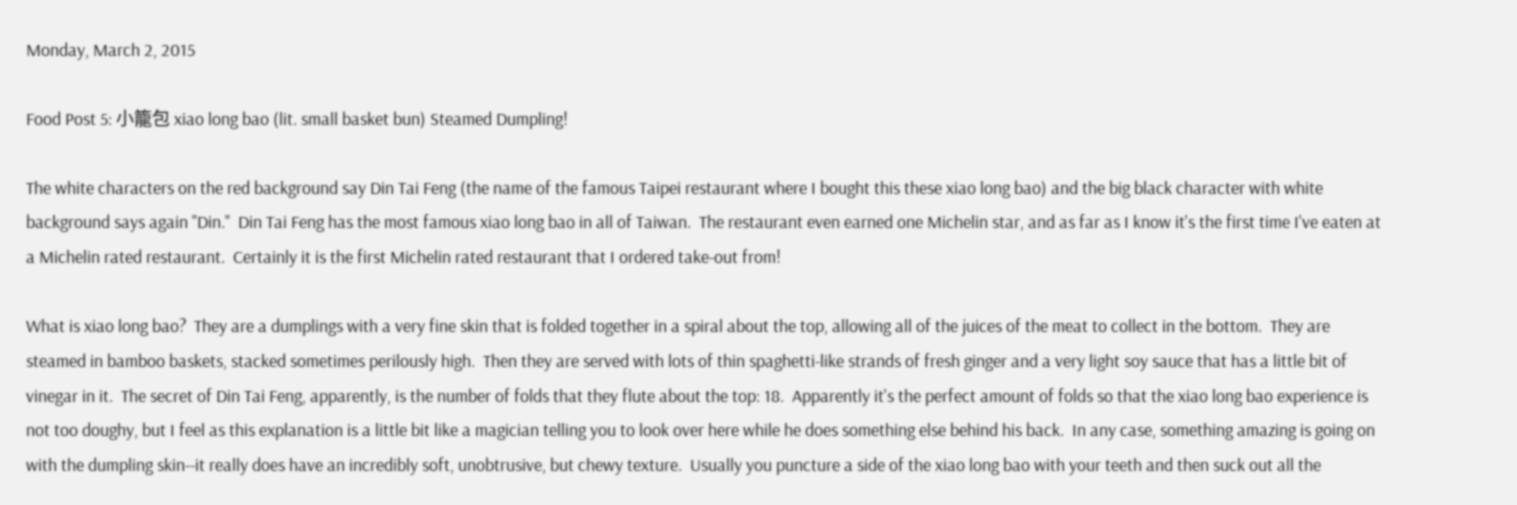Monday, March 2, 2015

Food Post 5: 小籠包 xiao long bao (lit. small basket bun) Steamed Dumpling!

The white characters on the red background say Din Tai Feng (the name of the famous Taipei restaurant where I bought this these xiao long bao) and the big black character with white background says again "Din."  Din Tai Feng has the most famous xiao long bao in all of Taiwan.  The restaurant even earned one Michelin star, and as far as I know it's the first time I've eaten at a Michelin rated restaurant.  Certainly it is the first Michelin rated restaurant that I ordered take-out from!

What is xiao long bao?  They are a dumplings with a very fine skin that is folded together in a spiral about the top, allowing all of the juices of the meat to collect in the bottom.  They are steamed in bamboo baskets, stacked sometimes perilously high.  Then they are served with lots of thin spaghetti-like strands of fresh ginger and a very light soy sauce that has a little bit of vinegar in it.  The secret of Din Tai Feng, apparently, is the number of folds that they flute about the top: 18.  Apparently it's the perfect amount of folds so that the xiao long bao experience is not too doughy, but I feel as this explanation is a little bit like a magician telling you to look over here while he does something else behind his back.  In any case, something amazing is going on with the dumpling skin--it really does have an incredibly soft, unobtrusive, but chewy texture.  Usually you puncture a side of the xiao long bao with your teeth and then suck out all the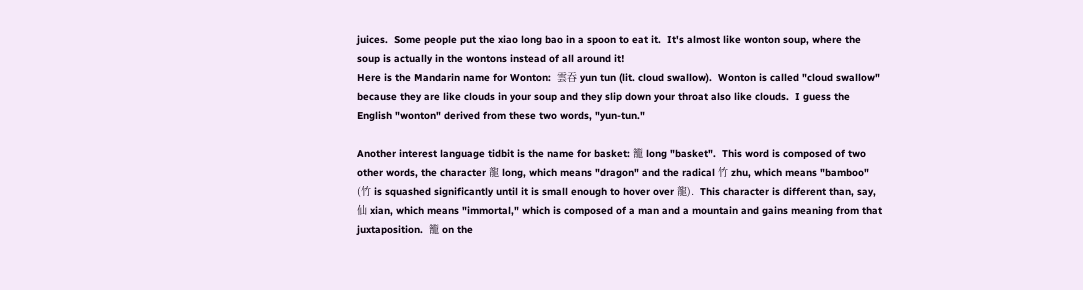juices.  Some people put the xiao long bao in a spoon to eat it.  It's almost like wonton soup, where the soup is actually in the wontons instead of all around it!
Here is the Mandarin name for Wonton:  雲吞 yun tun (lit. cloud swallow).  Wonton is called "cloud swallow" because they are like clouds in your soup and they slip down your throat also like clouds.  I guess the English "wonton" derived from these two words, "yun-tun."

Another interest language tidbit is the name for basket: 籠 long "basket".  This word is composed of two other words, the character 龍 long, which means "dragon" and the radical 竹 zhu, which means "bamboo" (竹 is squashed significantly until it is small enough to hover over 龍).  This character is different than, say, 仙 xian, which means "immortal," which is composed of a man and a mountain and gains meaning from that juxtaposition.  籠 on the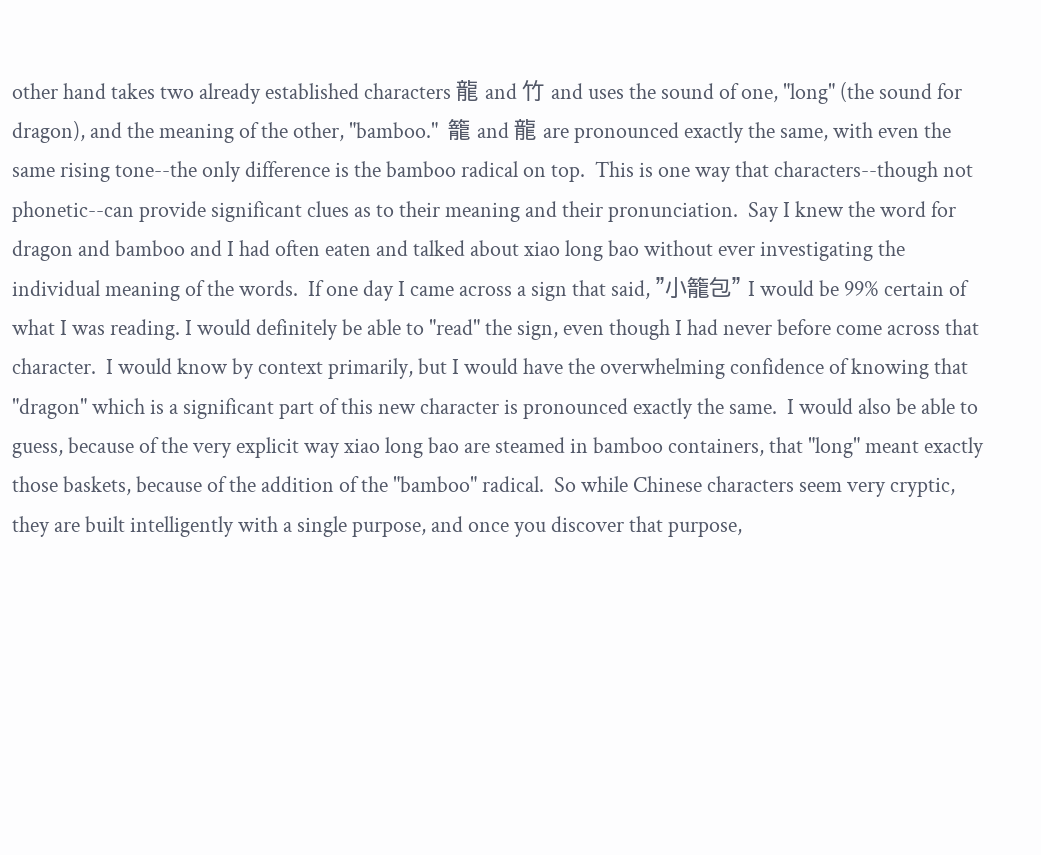other hand takes two already established characters 龍 and 竹 and uses the sound of one, "long" (the sound for dragon), and the meaning of the other, "bamboo."  籠 and 龍 are pronounced exactly the same, with even the same rising tone--the only difference is the bamboo radical on top.  This is one way that characters--though not phonetic--can provide significant clues as to their meaning and their pronunciation.  Say I knew the word for dragon and bamboo and I had often eaten and talked about xiao long bao without ever investigating the individual meaning of the words.  If one day I came across a sign that said, "小籠包" I would be 99% certain of what I was reading. I would definitely be able to "read" the sign, even though I had never before come across that character.  I would know by context primarily, but I would have the overwhelming confidence of knowing that "dragon" which is a significant part of this new character is pronounced exactly the same.  I would also be able to guess, because of the very explicit way xiao long bao are steamed in bamboo containers, that "long" meant exactly those baskets, because of the addition of the "bamboo" radical.  So while Chinese characters seem very cryptic, they are built intelligently with a single purpose, and once you discover that purpose,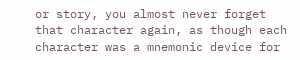or story, you almost never forget that character again, as though each character was a mnemonic device for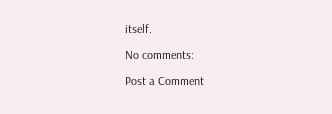itself.

No comments:

Post a Comment